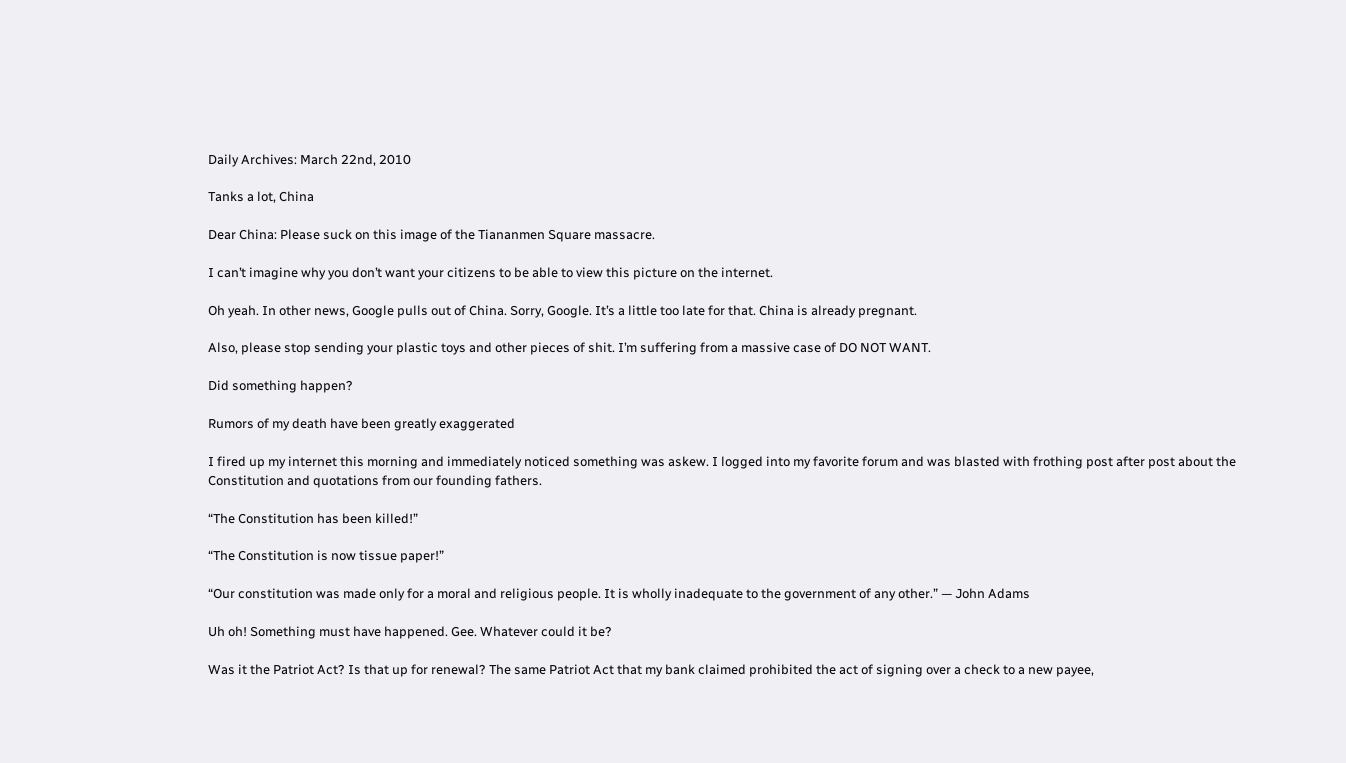Daily Archives: March 22nd, 2010

Tanks a lot, China

Dear China: Please suck on this image of the Tiananmen Square massacre.

I can’t imagine why you don’t want your citizens to be able to view this picture on the internet.

Oh yeah. In other news, Google pulls out of China. Sorry, Google. It’s a little too late for that. China is already pregnant.

Also, please stop sending your plastic toys and other pieces of shit. I’m suffering from a massive case of DO NOT WANT.

Did something happen?

Rumors of my death have been greatly exaggerated

I fired up my internet this morning and immediately noticed something was askew. I logged into my favorite forum and was blasted with frothing post after post about the Constitution and quotations from our founding fathers.

“The Constitution has been killed!”

“The Constitution is now tissue paper!”

“Our constitution was made only for a moral and religious people. It is wholly inadequate to the government of any other.” — John Adams

Uh oh! Something must have happened. Gee. Whatever could it be?

Was it the Patriot Act? Is that up for renewal? The same Patriot Act that my bank claimed prohibited the act of signing over a check to a new payee,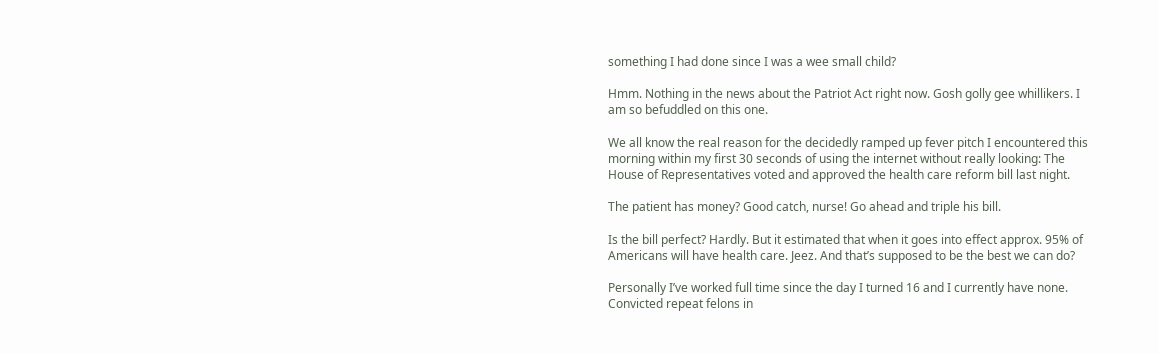something I had done since I was a wee small child?

Hmm. Nothing in the news about the Patriot Act right now. Gosh golly gee whillikers. I am so befuddled on this one.

We all know the real reason for the decidedly ramped up fever pitch I encountered this morning within my first 30 seconds of using the internet without really looking: The House of Representatives voted and approved the health care reform bill last night.

The patient has money? Good catch, nurse! Go ahead and triple his bill.

Is the bill perfect? Hardly. But it estimated that when it goes into effect approx. 95% of Americans will have health care. Jeez. And that’s supposed to be the best we can do?

Personally I’ve worked full time since the day I turned 16 and I currently have none. Convicted repeat felons in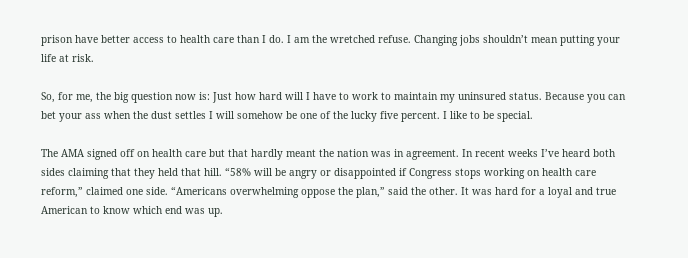prison have better access to health care than I do. I am the wretched refuse. Changing jobs shouldn’t mean putting your life at risk.

So, for me, the big question now is: Just how hard will I have to work to maintain my uninsured status. Because you can bet your ass when the dust settles I will somehow be one of the lucky five percent. I like to be special.

The AMA signed off on health care but that hardly meant the nation was in agreement. In recent weeks I’ve heard both sides claiming that they held that hill. “58% will be angry or disappointed if Congress stops working on health care reform,” claimed one side. “Americans overwhelming oppose the plan,” said the other. It was hard for a loyal and true American to know which end was up.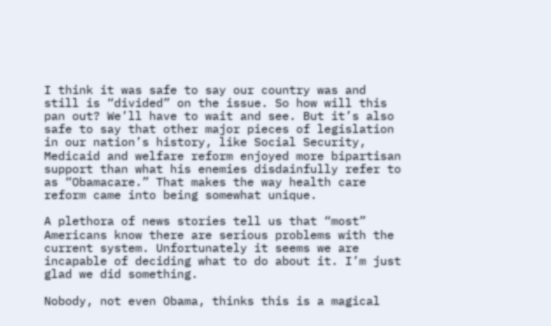I think it was safe to say our country was and still is “divided” on the issue. So how will this pan out? We’ll have to wait and see. But it’s also safe to say that other major pieces of legislation in our nation’s history, like Social Security, Medicaid and welfare reform enjoyed more bipartisan support than what his enemies disdainfully refer to as “Obamacare.” That makes the way health care reform came into being somewhat unique.

A plethora of news stories tell us that “most” Americans know there are serious problems with the current system. Unfortunately it seems we are incapable of deciding what to do about it. I’m just glad we did something.

Nobody, not even Obama, thinks this is a magical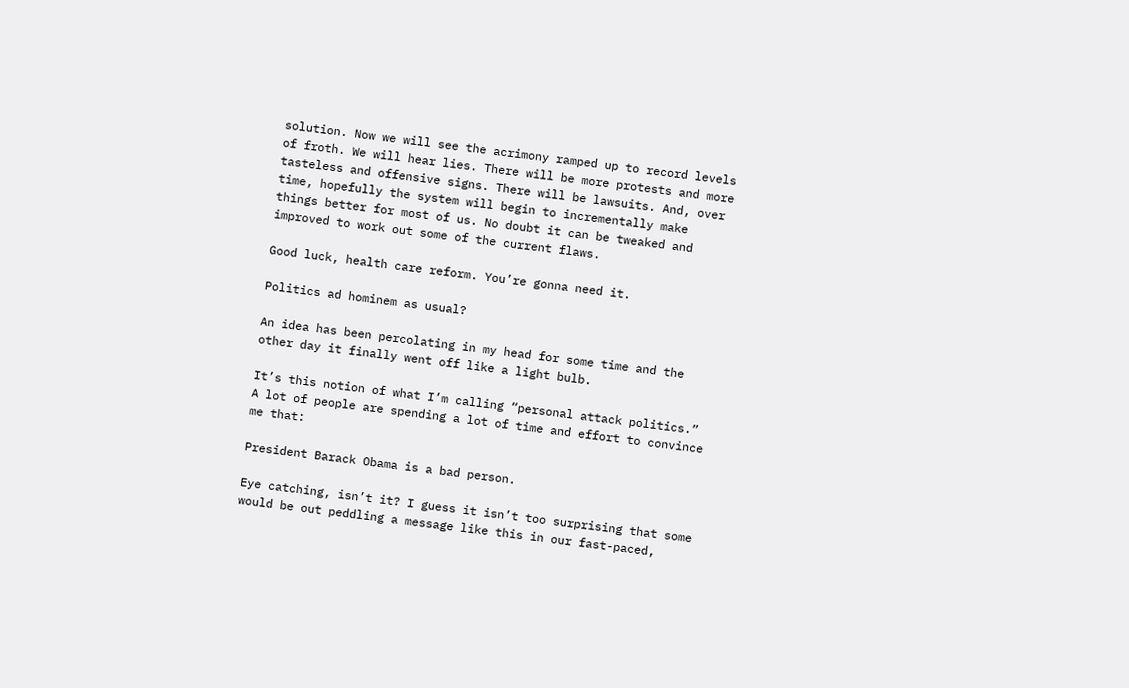solution. Now we will see the acrimony ramped up to record levels of froth. We will hear lies. There will be more protests and more tasteless and offensive signs. There will be lawsuits. And, over time, hopefully the system will begin to incrementally make things better for most of us. No doubt it can be tweaked and improved to work out some of the current flaws.

Good luck, health care reform. You’re gonna need it.

Politics ad hominem as usual?

An idea has been percolating in my head for some time and the other day it finally went off like a light bulb.

It’s this notion of what I’m calling “personal attack politics.” A lot of people are spending a lot of time and effort to convince me that:

President Barack Obama is a bad person.

Eye catching, isn’t it? I guess it isn’t too surprising that some would be out peddling a message like this in our fast-paced,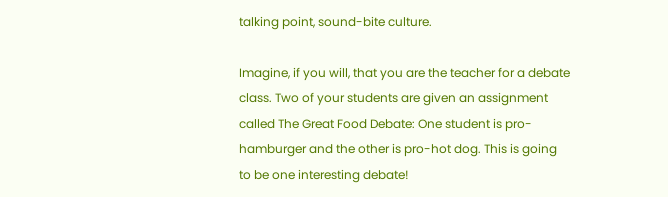talking point, sound-bite culture.

Imagine, if you will, that you are the teacher for a debate class. Two of your students are given an assignment called The Great Food Debate: One student is pro-hamburger and the other is pro-hot dog. This is going to be one interesting debate!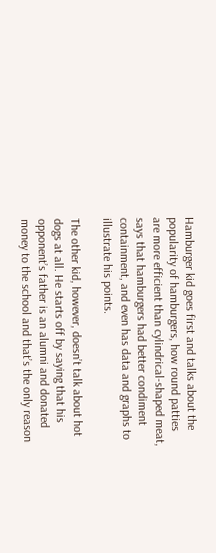Hamburger kid goes first and talks about the popularity of hamburgers, how round patties are more efficient than cylindrical-shaped meat, says that hamburgers had better condiment containment, and even has data and graphs to illustrate his points.

The other kid, however, doesn’t talk about hot dogs at all. He starts off by saying that his opponent’s father is an alumni and donated money to the school and that’s the only reason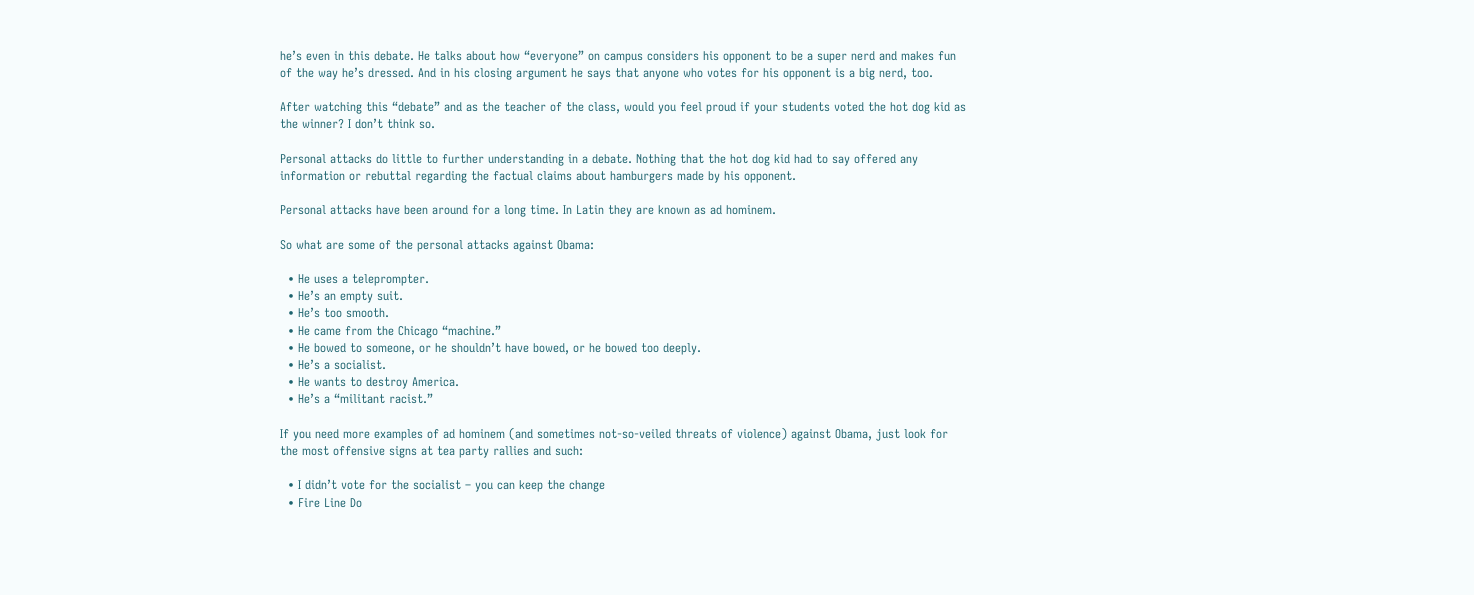he’s even in this debate. He talks about how “everyone” on campus considers his opponent to be a super nerd and makes fun of the way he’s dressed. And in his closing argument he says that anyone who votes for his opponent is a big nerd, too.

After watching this “debate” and as the teacher of the class, would you feel proud if your students voted the hot dog kid as the winner? I don’t think so.

Personal attacks do little to further understanding in a debate. Nothing that the hot dog kid had to say offered any information or rebuttal regarding the factual claims about hamburgers made by his opponent.

Personal attacks have been around for a long time. In Latin they are known as ad hominem.

So what are some of the personal attacks against Obama:

  • He uses a teleprompter.
  • He’s an empty suit.
  • He’s too smooth.
  • He came from the Chicago “machine.”
  • He bowed to someone, or he shouldn’t have bowed, or he bowed too deeply.
  • He’s a socialist.
  • He wants to destroy America.
  • He’s a “militant racist.”

If you need more examples of ad hominem (and sometimes not-so-veiled threats of violence) against Obama, just look for the most offensive signs at tea party rallies and such:

  • I didn’t vote for the socialist – you can keep the change
  • Fire Line Do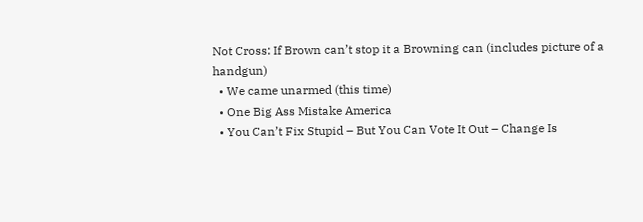Not Cross: If Brown can’t stop it a Browning can (includes picture of a handgun)
  • We came unarmed (this time)
  • One Big Ass Mistake America
  • You Can’t Fix Stupid – But You Can Vote It Out – Change Is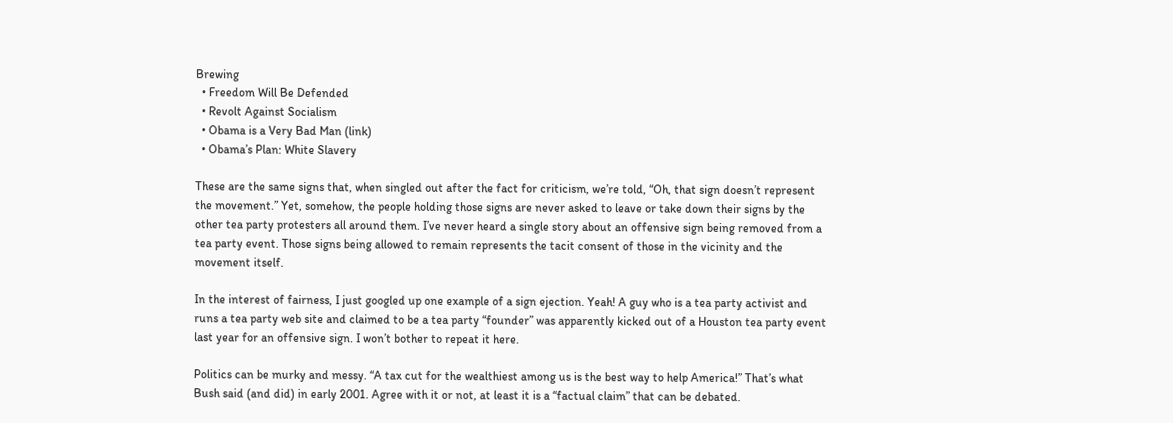Brewing
  • Freedom Will Be Defended
  • Revolt Against Socialism
  • Obama is a Very Bad Man (link)
  • Obama’s Plan: White Slavery

These are the same signs that, when singled out after the fact for criticism, we’re told, “Oh, that sign doesn’t represent the movement.” Yet, somehow, the people holding those signs are never asked to leave or take down their signs by the other tea party protesters all around them. I’ve never heard a single story about an offensive sign being removed from a tea party event. Those signs being allowed to remain represents the tacit consent of those in the vicinity and the movement itself.

In the interest of fairness, I just googled up one example of a sign ejection. Yeah! A guy who is a tea party activist and runs a tea party web site and claimed to be a tea party “founder” was apparently kicked out of a Houston tea party event last year for an offensive sign. I won’t bother to repeat it here.

Politics can be murky and messy. “A tax cut for the wealthiest among us is the best way to help America!” That’s what Bush said (and did) in early 2001. Agree with it or not, at least it is a “factual claim” that can be debated.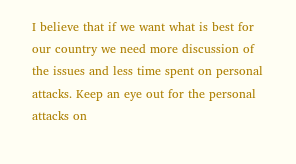I believe that if we want what is best for our country we need more discussion of the issues and less time spent on personal attacks. Keep an eye out for the personal attacks on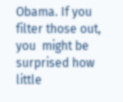Obama. If you filter those out, you  might be surprised how little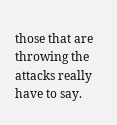those that are throwing the attacks really have to say.